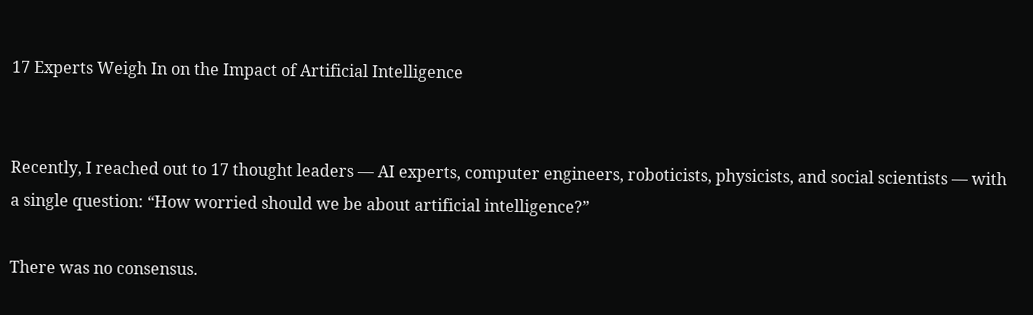17 Experts Weigh In on the Impact of Artificial Intelligence


Recently, I reached out to 17 thought leaders — AI experts, computer engineers, roboticists, physicists, and social scientists — with a single question: “How worried should we be about artificial intelligence?”

There was no consensus.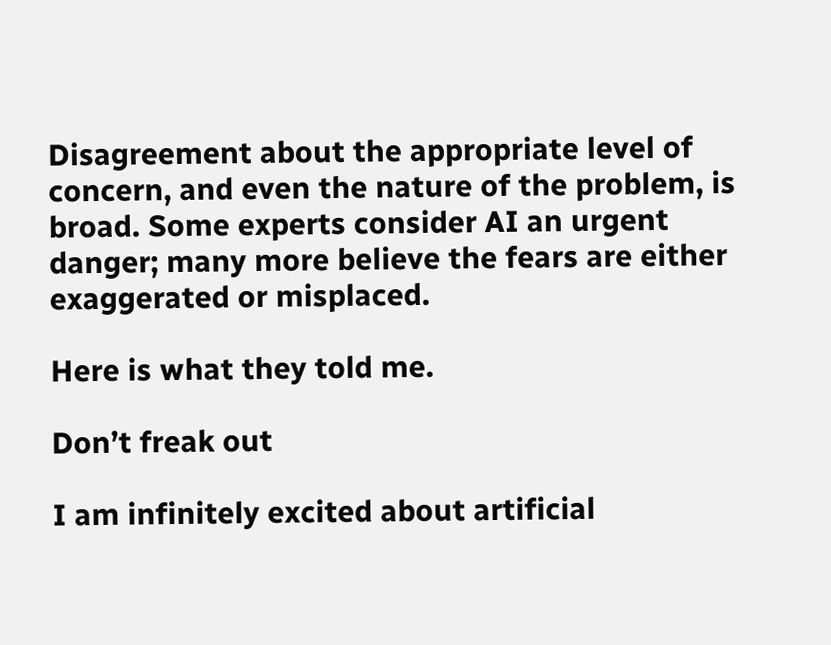Disagreement about the appropriate level of concern, and even the nature of the problem, is broad. Some experts consider AI an urgent danger; many more believe the fears are either exaggerated or misplaced.

Here is what they told me.

Don’t freak out

I am infinitely excited about artificial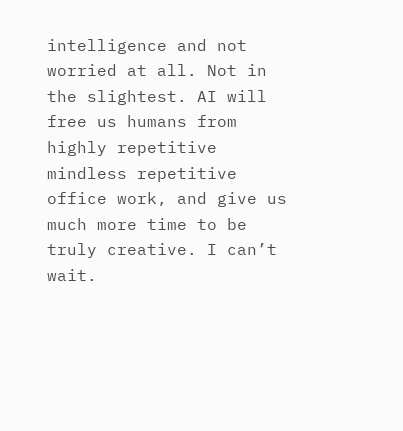intelligence and not worried at all. Not in the slightest. AI will free us humans from highly repetitive mindless repetitive office work, and give us much more time to be truly creative. I can’t wait.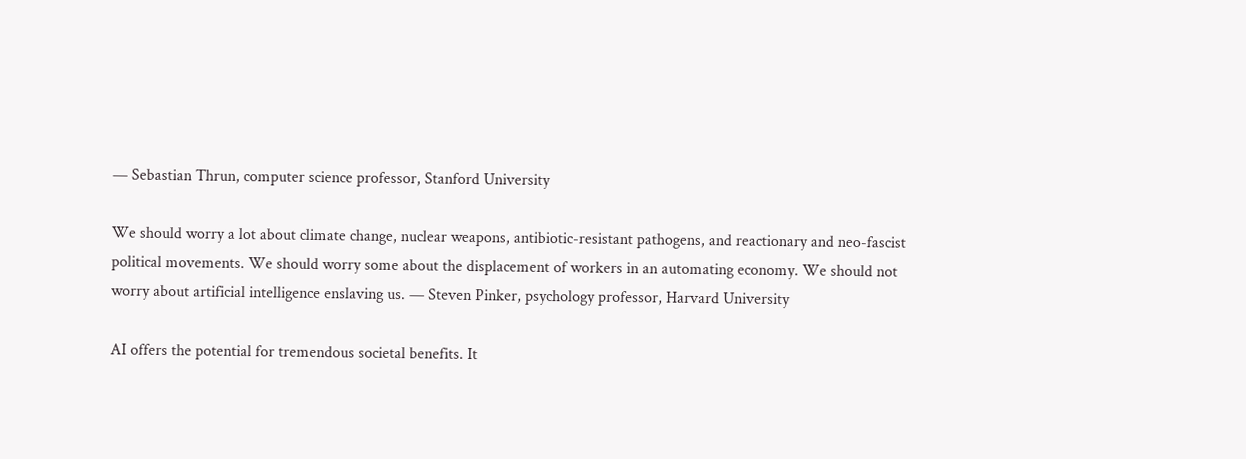— Sebastian Thrun, computer science professor, Stanford University

We should worry a lot about climate change, nuclear weapons, antibiotic-resistant pathogens, and reactionary and neo-fascist political movements. We should worry some about the displacement of workers in an automating economy. We should not worry about artificial intelligence enslaving us. — Steven Pinker, psychology professor, Harvard University

AI offers the potential for tremendous societal benefits. It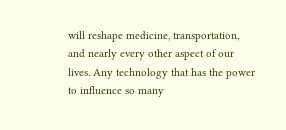will reshape medicine, transportation, and nearly every other aspect of our lives. Any technology that has the power to influence so many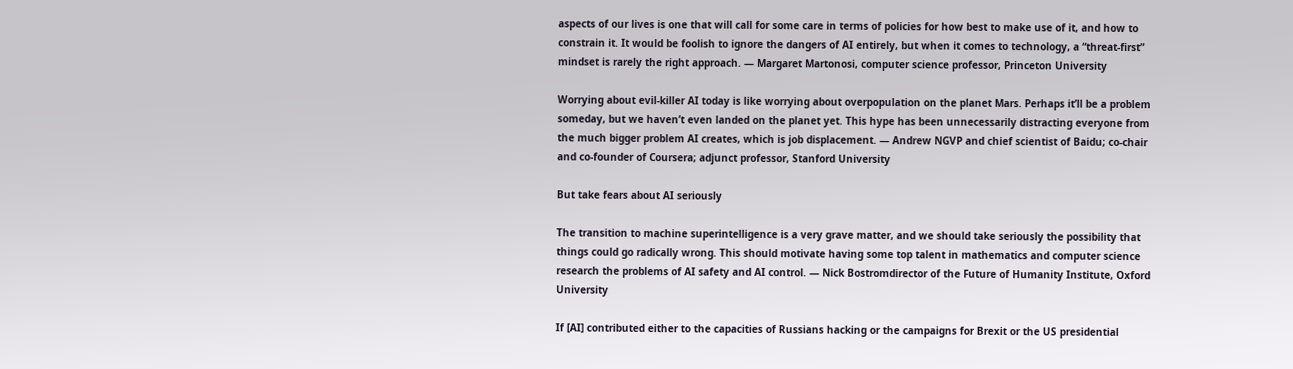aspects of our lives is one that will call for some care in terms of policies for how best to make use of it, and how to constrain it. It would be foolish to ignore the dangers of AI entirely, but when it comes to technology, a “threat-first” mindset is rarely the right approach. — Margaret Martonosi, computer science professor, Princeton University

Worrying about evil-killer AI today is like worrying about overpopulation on the planet Mars. Perhaps it’ll be a problem someday, but we haven’t even landed on the planet yet. This hype has been unnecessarily distracting everyone from the much bigger problem AI creates, which is job displacement. — Andrew NGVP and chief scientist of Baidu; co-chair and co-founder of Coursera; adjunct professor, Stanford University

But take fears about AI seriously

The transition to machine superintelligence is a very grave matter, and we should take seriously the possibility that things could go radically wrong. This should motivate having some top talent in mathematics and computer science research the problems of AI safety and AI control. — Nick Bostromdirector of the Future of Humanity Institute, Oxford University

If [AI] contributed either to the capacities of Russians hacking or the campaigns for Brexit or the US presidential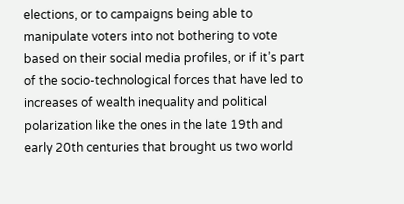elections, or to campaigns being able to manipulate voters into not bothering to vote based on their social media profiles, or if it’s part of the socio-technological forces that have led to increases of wealth inequality and political polarization like the ones in the late 19th and early 20th centuries that brought us two world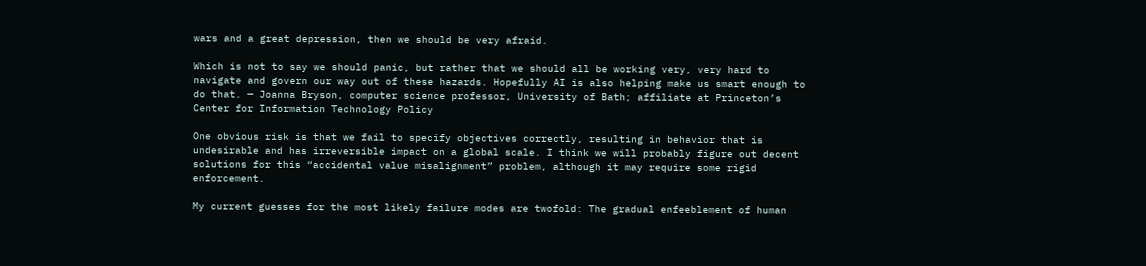wars and a great depression, then we should be very afraid.

Which is not to say we should panic, but rather that we should all be working very, very hard to navigate and govern our way out of these hazards. Hopefully AI is also helping make us smart enough to do that. — Joanna Bryson, computer science professor, University of Bath; affiliate at Princeton’s Center for Information Technology Policy

One obvious risk is that we fail to specify objectives correctly, resulting in behavior that is undesirable and has irreversible impact on a global scale. I think we will probably figure out decent solutions for this “accidental value misalignment” problem, although it may require some rigid enforcement.

My current guesses for the most likely failure modes are twofold: The gradual enfeeblement of human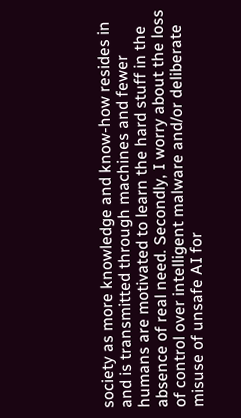society as more knowledge and know-how resides in and is transmitted through machines and fewer humans are motivated to learn the hard stuff in the absence of real need. Secondly, I worry about the loss of control over intelligent malware and/or deliberate misuse of unsafe AI for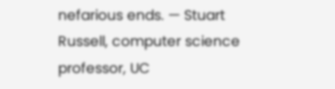nefarious ends. — Stuart Russell, computer science professor, UC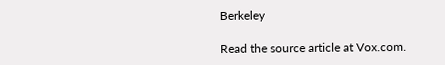Berkeley

Read the source article at Vox.com.